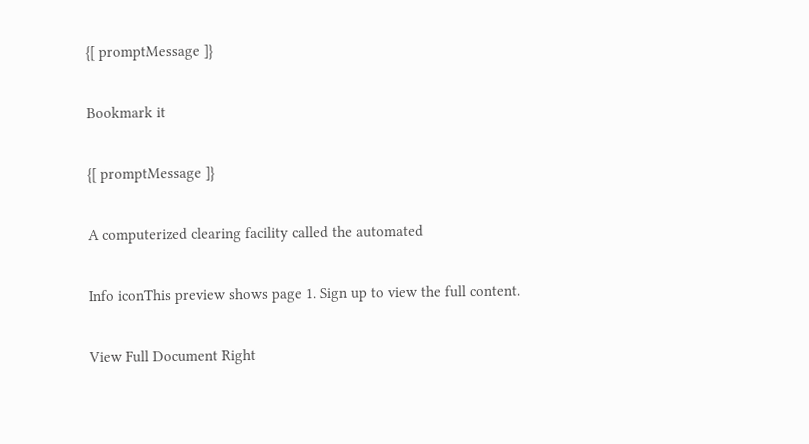{[ promptMessage ]}

Bookmark it

{[ promptMessage ]}

A computerized clearing facility called the automated

Info iconThis preview shows page 1. Sign up to view the full content.

View Full Document Right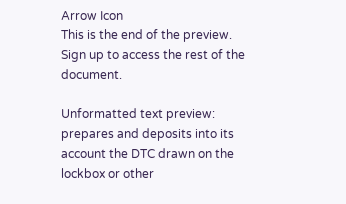Arrow Icon
This is the end of the preview. Sign up to access the rest of the document.

Unformatted text preview: prepares and deposits into its account the DTC drawn on the lockbox or other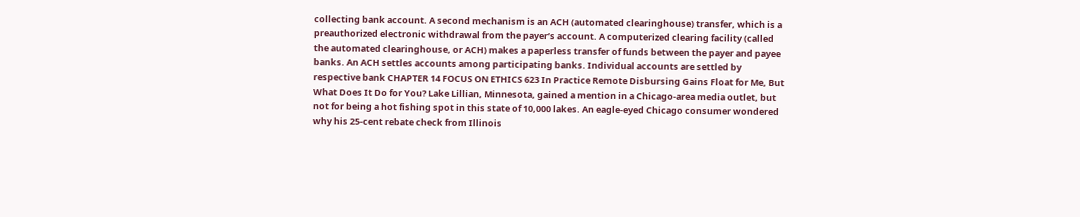collecting bank account. A second mechanism is an ACH (automated clearinghouse) transfer, which is a preauthorized electronic withdrawal from the payer’s account. A computerized clearing facility (called the automated clearinghouse, or ACH) makes a paperless transfer of funds between the payer and payee banks. An ACH settles accounts among participating banks. Individual accounts are settled by respective bank CHAPTER 14 FOCUS ON ETHICS 623 In Practice Remote Disbursing Gains Float for Me, But What Does It Do for You? Lake Lillian, Minnesota, gained a mention in a Chicago-area media outlet, but not for being a hot fishing spot in this state of 10,000 lakes. An eagle-eyed Chicago consumer wondered why his 25-cent rebate check from Illinois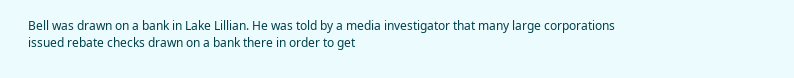Bell was drawn on a bank in Lake Lillian. He was told by a media investigator that many large corporations issued rebate checks drawn on a bank there in order to get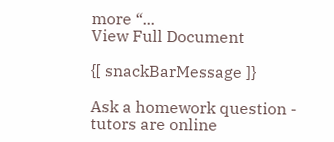more “...
View Full Document

{[ snackBarMessage ]}

Ask a homework question - tutors are online